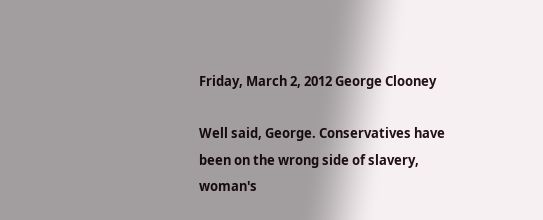Friday, March 2, 2012 George Clooney

Well said, George. Conservatives have been on the wrong side of slavery, woman's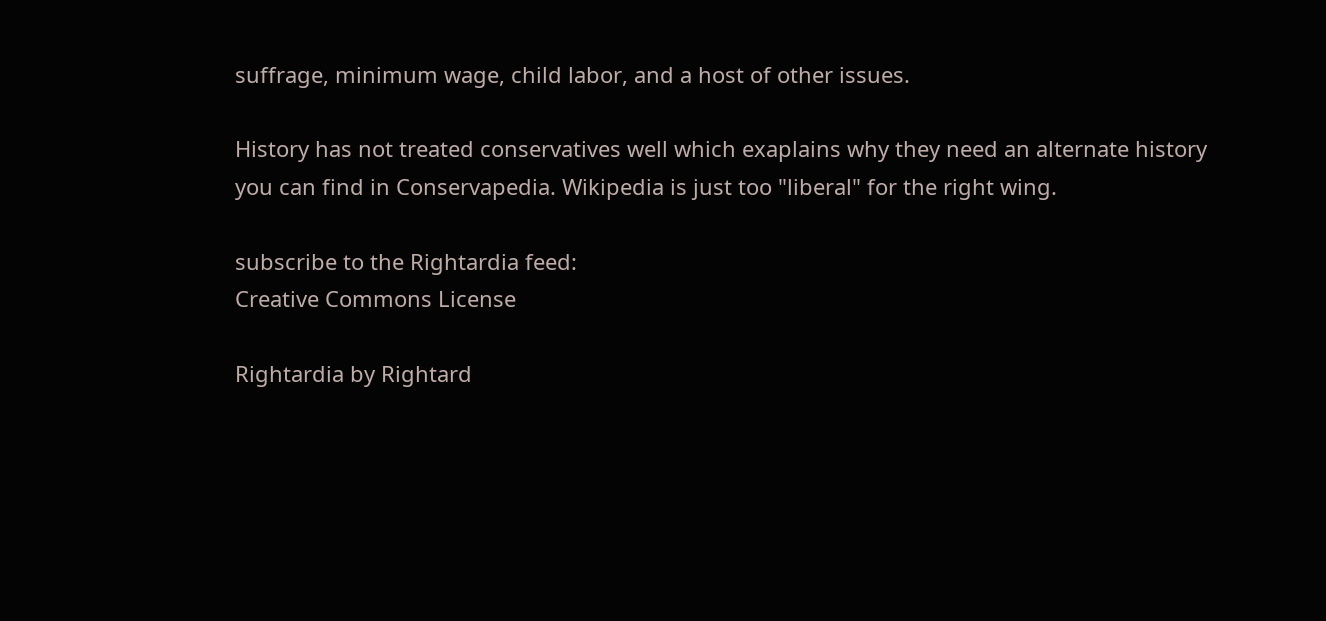suffrage, minimum wage, child labor, and a host of other issues.

History has not treated conservatives well which exaplains why they need an alternate history you can find in Conservapedia. Wikipedia is just too "liberal" for the right wing.

subscribe to the Rightardia feed:
Creative Commons License

Rightardia by Rightard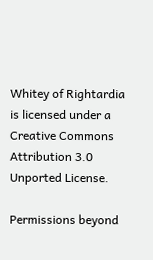Whitey of Rightardia is licensed under a Creative Commons Attribution 3.0 Unported License.

Permissions beyond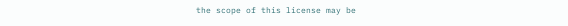the scope of this license may be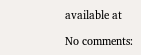available at

No comments: